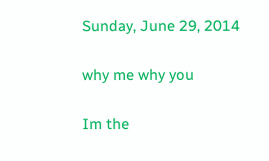Sunday, June 29, 2014

why me why you

Im the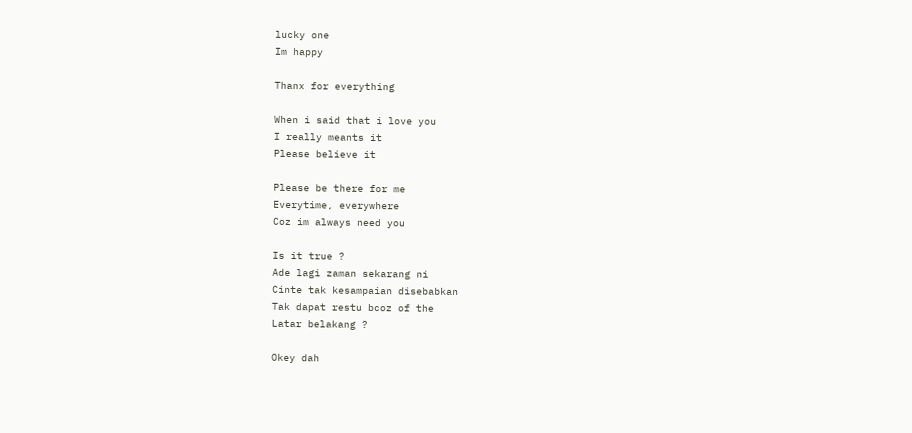lucky one
Im happy

Thanx for everything

When i said that i love you
I really meants it
Please believe it

Please be there for me
Everytime, everywhere
Coz im always need you

Is it true ?
Ade lagi zaman sekarang ni
Cinte tak kesampaian disebabkan
Tak dapat restu bcoz of the
Latar belakang ?

Okey dah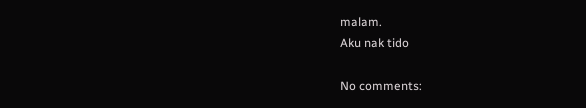malam.
Aku nak tido

No comments: